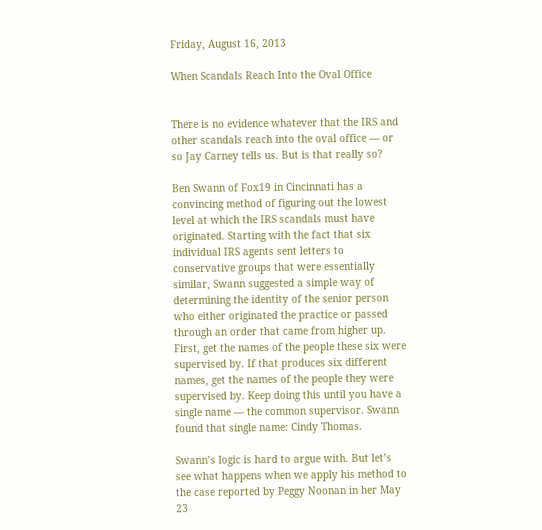Friday, August 16, 2013

When Scandals Reach Into the Oval Office


There is no evidence whatever that the IRS and other scandals reach into the oval office — or so Jay Carney tells us. But is that really so?

Ben Swann of Fox19 in Cincinnati has a convincing method of figuring out the lowest level at which the IRS scandals must have originated. Starting with the fact that six individual IRS agents sent letters to conservative groups that were essentially similar, Swann suggested a simple way of determining the identity of the senior person who either originated the practice or passed through an order that came from higher up. First, get the names of the people these six were supervised by. If that produces six different names, get the names of the people they were supervised by. Keep doing this until you have a single name — the common supervisor. Swann found that single name: Cindy Thomas.

Swann’s logic is hard to argue with. But let’s see what happens when we apply his method to the case reported by Peggy Noonan in her May 23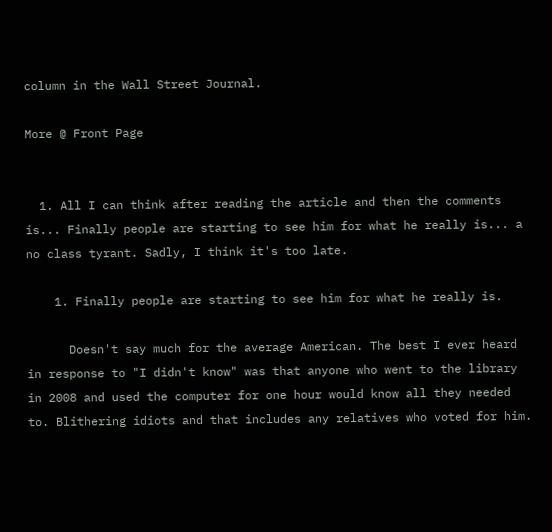column in the Wall Street Journal.

More @ Front Page


  1. All I can think after reading the article and then the comments is... Finally people are starting to see him for what he really is... a no class tyrant. Sadly, I think it's too late.

    1. Finally people are starting to see him for what he really is.

      Doesn't say much for the average American. The best I ever heard in response to "I didn't know" was that anyone who went to the library in 2008 and used the computer for one hour would know all they needed to. Blithering idiots and that includes any relatives who voted for him.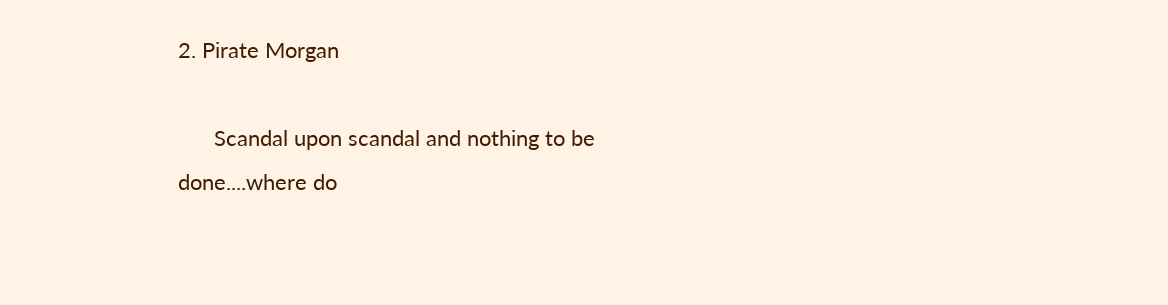2. Pirate Morgan

      Scandal upon scandal and nothing to be done....where do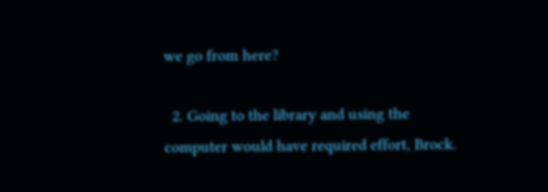we go from here?

  2. Going to the library and using the computer would have required effort, Brock.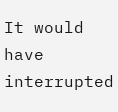It would have interrupted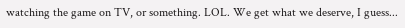watching the game on TV, or something. LOL. We get what we deserve, I guess...